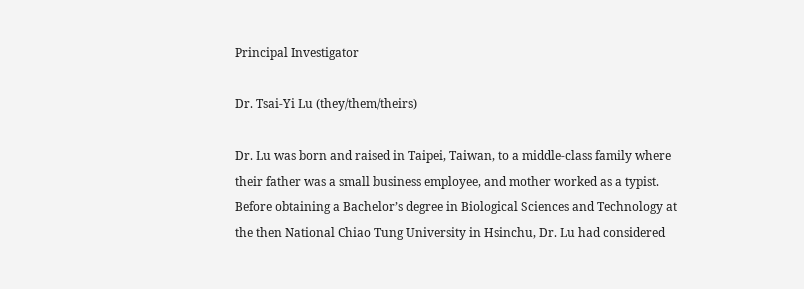Principal Investigator

Dr. Tsai-Yi Lu (they/them/theirs)

Dr. Lu was born and raised in Taipei, Taiwan, to a middle-class family where their father was a small business employee, and mother worked as a typist. Before obtaining a Bachelor’s degree in Biological Sciences and Technology at the then National Chiao Tung University in Hsinchu, Dr. Lu had considered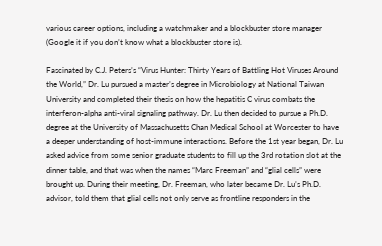various career options, including a watchmaker and a blockbuster store manager (Google it if you don’t know what a blockbuster store is).

Fascinated by C.J. Peters’s “Virus Hunter: Thirty Years of Battling Hot Viruses Around the World,” Dr. Lu pursued a master’s degree in Microbiology at National Taiwan University and completed their thesis on how the hepatitis C virus combats the interferon-alpha anti-viral signaling pathway. Dr. Lu then decided to pursue a Ph.D. degree at the University of Massachusetts Chan Medical School at Worcester to have a deeper understanding of host-immune interactions. Before the 1st year began, Dr. Lu asked advice from some senior graduate students to fill up the 3rd rotation slot at the dinner table, and that was when the names “Marc Freeman” and “glial cells” were brought up. During their meeting, Dr. Freeman, who later became Dr. Lu’s Ph.D. advisor, told them that glial cells not only serve as frontline responders in the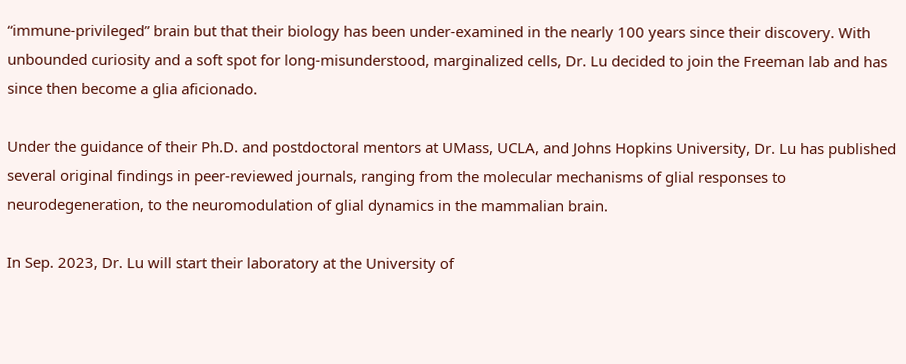“immune-privileged” brain but that their biology has been under-examined in the nearly 100 years since their discovery. With unbounded curiosity and a soft spot for long-misunderstood, marginalized cells, Dr. Lu decided to join the Freeman lab and has since then become a glia aficionado.

Under the guidance of their Ph.D. and postdoctoral mentors at UMass, UCLA, and Johns Hopkins University, Dr. Lu has published several original findings in peer-reviewed journals, ranging from the molecular mechanisms of glial responses to neurodegeneration, to the neuromodulation of glial dynamics in the mammalian brain.

In Sep. 2023, Dr. Lu will start their laboratory at the University of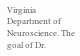Virginia Department of Neuroscience. The goal of Dr.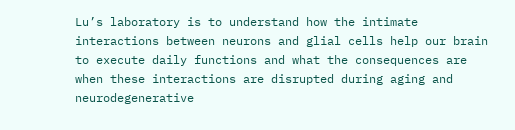Lu’s laboratory is to understand how the intimate interactions between neurons and glial cells help our brain to execute daily functions and what the consequences are when these interactions are disrupted during aging and neurodegenerative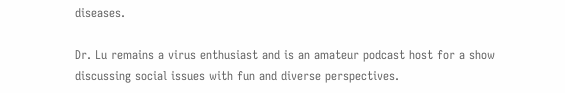diseases.

Dr. Lu remains a virus enthusiast and is an amateur podcast host for a show discussing social issues with fun and diverse perspectives.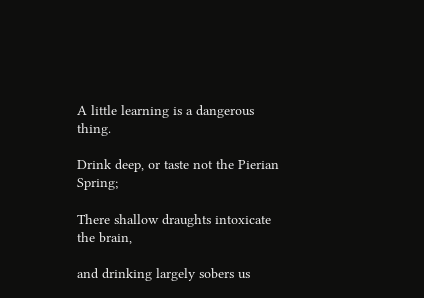A little learning is a dangerous thing.

Drink deep, or taste not the Pierian Spring;

There shallow draughts intoxicate the brain,

and drinking largely sobers us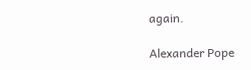again.

Alexander Pope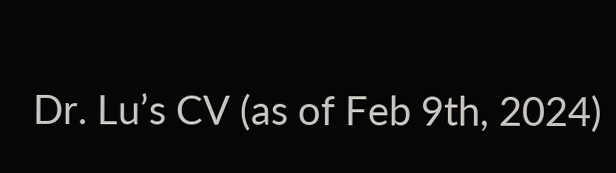Dr. Lu’s CV (as of Feb 9th, 2024)